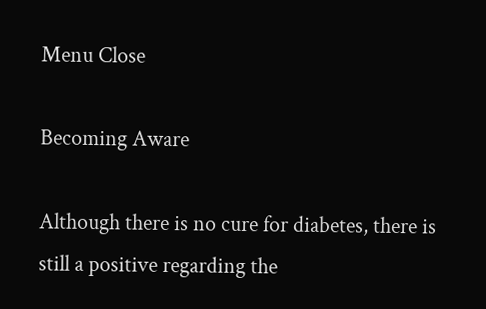Menu Close

Becoming Aware

Although there is no cure for diabetes, there is still a positive regarding the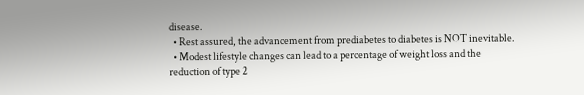disease.
  • Rest assured, the advancement from prediabetes to diabetes is NOT inevitable.
  • Modest lifestyle changes can lead to a percentage of weight loss and the reduction of type 2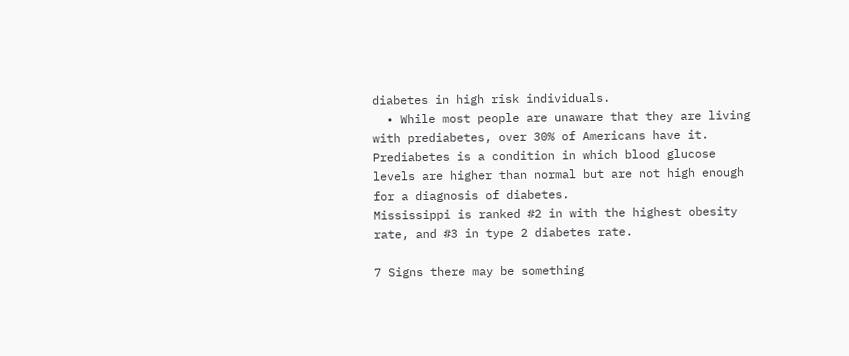diabetes in high risk individuals.
  • While most people are unaware that they are living with prediabetes, over 30% of Americans have it. Prediabetes is a condition in which blood glucose levels are higher than normal but are not high enough for a diagnosis of diabetes.
Mississippi is ranked #2 in with the highest obesity rate, and #3 in type 2 diabetes rate.

7 Signs there may be something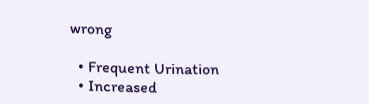wrong

  • Frequent Urination
  • Increased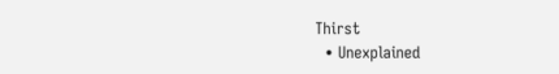Thirst
  • Unexplained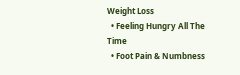Weight Loss
  • Feeling Hungry All The Time
  • Foot Pain & Numbness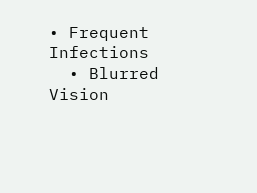• Frequent Infections
  • Blurred Vision